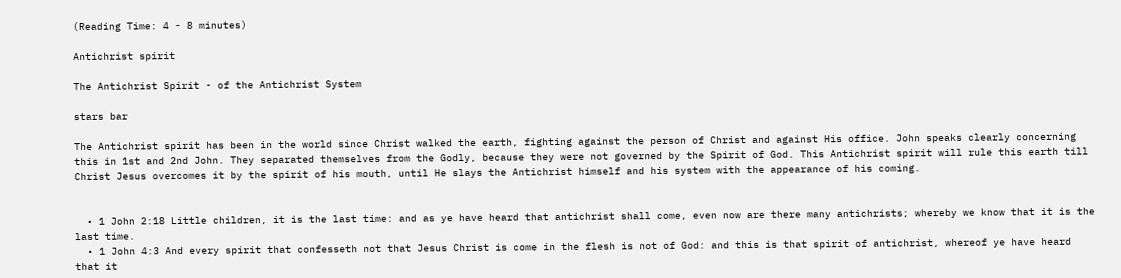(Reading Time: 4 - 8 minutes)

Antichrist spirit

The Antichrist Spirit - of the Antichrist System

stars bar

The Antichrist spirit has been in the world since Christ walked the earth, fighting against the person of Christ and against His office. John speaks clearly concerning this in 1st and 2nd John. They separated themselves from the Godly, because they were not governed by the Spirit of God. This Antichrist spirit will rule this earth till Christ Jesus overcomes it by the spirit of his mouth, until He slays the Antichrist himself and his system with the appearance of his coming.


  • 1 John 2:18 Little children, it is the last time: and as ye have heard that antichrist shall come, even now are there many antichrists; whereby we know that it is the last time.
  • 1 John 4:3 And every spirit that confesseth not that Jesus Christ is come in the flesh is not of God: and this is that spirit of antichrist, whereof ye have heard that it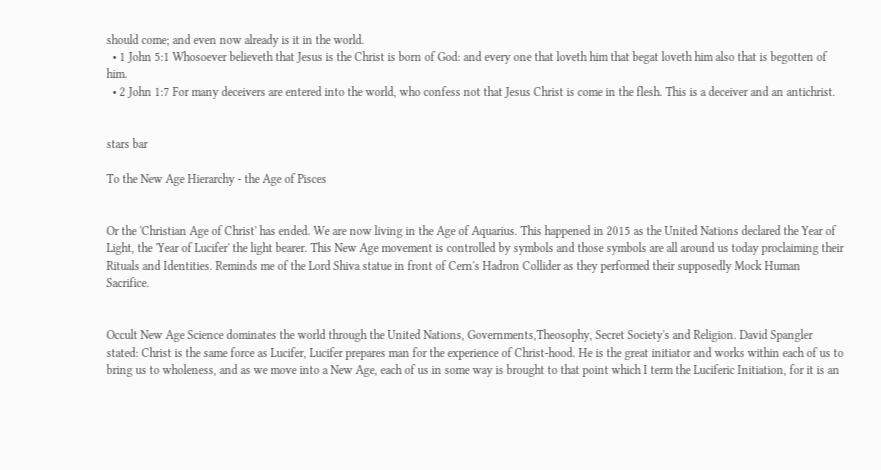should come; and even now already is it in the world.
  • 1 John 5:1 Whosoever believeth that Jesus is the Christ is born of God: and every one that loveth him that begat loveth him also that is begotten of him.
  • 2 John 1:7 For many deceivers are entered into the world, who confess not that Jesus Christ is come in the flesh. This is a deceiver and an antichrist.


stars bar

To the New Age Hierarchy - the Age of Pisces


Or the 'Christian Age of Christ' has ended. We are now living in the Age of Aquarius. This happened in 2015 as the United Nations declared the Year of Light, the 'Year of Lucifer' the light bearer. This New Age movement is controlled by symbols and those symbols are all around us today proclaiming their Rituals and Identities. Reminds me of the Lord Shiva statue in front of Cern's Hadron Collider as they performed their supposedly Mock Human Sacrifice.


Occult New Age Science dominates the world through the United Nations, Governments,Theosophy, Secret Society's and Religion. David Spangler stated: Christ is the same force as Lucifer, Lucifer prepares man for the experience of Christ-hood. He is the great initiator and works within each of us to bring us to wholeness, and as we move into a New Age, each of us in some way is brought to that point which I term the Luciferic Initiation, for it is an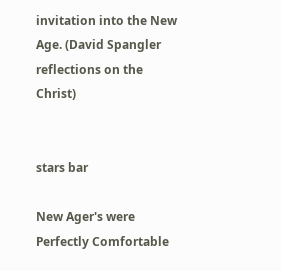invitation into the New Age. (David Spangler reflections on the Christ)


stars bar

New Ager's were Perfectly Comfortable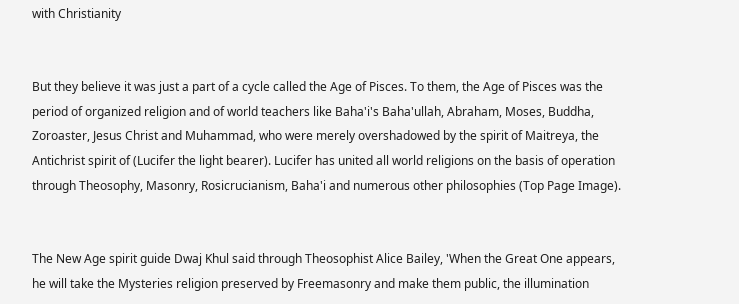with Christianity


But they believe it was just a part of a cycle called the Age of Pisces. To them, the Age of Pisces was the period of organized religion and of world teachers like Baha'i's Baha'ullah, Abraham, Moses, Buddha, Zoroaster, Jesus Christ and Muhammad, who were merely overshadowed by the spirit of Maitreya, the Antichrist spirit of (Lucifer the light bearer). Lucifer has united all world religions on the basis of operation through Theosophy, Masonry, Rosicrucianism, Baha'i and numerous other philosophies (Top Page Image).


The New Age spirit guide Dwaj Khul said through Theosophist Alice Bailey, 'When the Great One appears, he will take the Mysteries religion preserved by Freemasonry and make them public, the illumination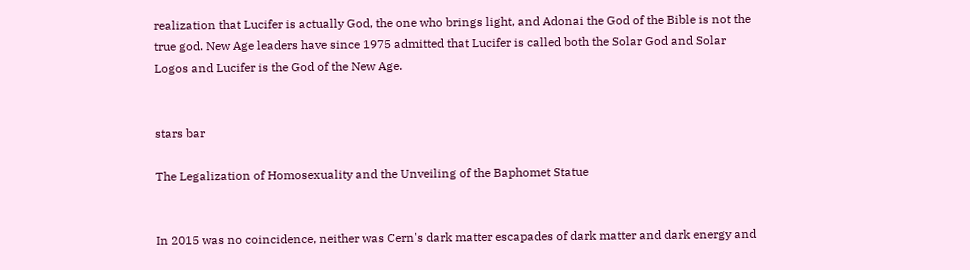realization that Lucifer is actually God, the one who brings light, and Adonai the God of the Bible is not the true god. New Age leaders have since 1975 admitted that Lucifer is called both the Solar God and Solar Logos and Lucifer is the God of the New Age.


stars bar

The Legalization of Homosexuality and the Unveiling of the Baphomet Statue


In 2015 was no coincidence, neither was Cern's dark matter escapades of dark matter and dark energy and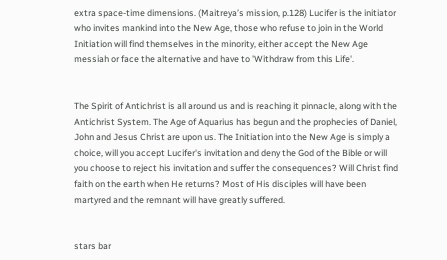extra space-time dimensions. (Maitreya’s mission, p.128) Lucifer is the initiator who invites mankind into the New Age, those who refuse to join in the World Initiation will find themselves in the minority, either accept the New Age messiah or face the alternative and have to 'Withdraw from this Life'.


The Spirit of Antichrist is all around us and is reaching it pinnacle, along with the Antichrist System. The Age of Aquarius has begun and the prophecies of Daniel, John and Jesus Christ are upon us. The Initiation into the New Age is simply a choice, will you accept Lucifer's invitation and deny the God of the Bible or will you choose to reject his invitation and suffer the consequences? Will Christ find faith on the earth when He returns? Most of His disciples will have been martyred and the remnant will have greatly suffered.


stars bar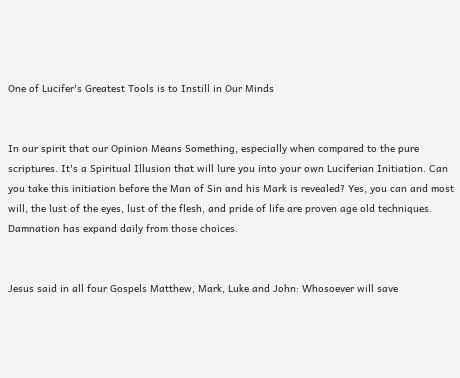One of Lucifer's Greatest Tools is to Instill in Our Minds


In our spirit that our Opinion Means Something, especially when compared to the pure scriptures. It's a Spiritual Illusion that will lure you into your own Luciferian Initiation. Can you take this initiation before the Man of Sin and his Mark is revealed? Yes, you can and most will, the lust of the eyes, lust of the flesh, and pride of life are proven age old techniques. Damnation has expand daily from those choices.


Jesus said in all four Gospels Matthew, Mark, Luke and John: Whosoever will save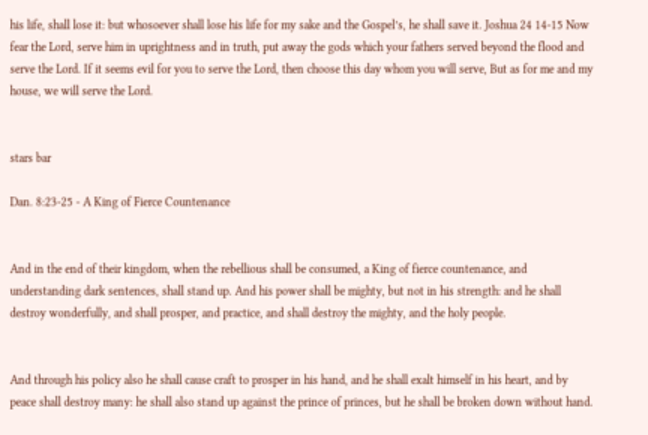his life, shall lose it: but whosoever shall lose his life for my sake and the Gospel’s, he shall save it. Joshua 24 14-15 Now fear the Lord, serve him in uprightness and in truth, put away the gods which your fathers served beyond the flood and serve the Lord. If it seems evil for you to serve the Lord, then choose this day whom you will serve, But as for me and my house, we will serve the Lord.


stars bar

Dan. 8:23-25 - A King of Fierce Countenance


And in the end of their kingdom, when the rebellious shall be consumed, a King of fierce countenance, and understanding dark sentences, shall stand up. And his power shall be mighty, but not in his strength: and he shall destroy wonderfully, and shall prosper, and practice, and shall destroy the mighty, and the holy people.


And through his policy also he shall cause craft to prosper in his hand, and he shall exalt himself in his heart, and by peace shall destroy many: he shall also stand up against the prince of princes, but he shall be broken down without hand.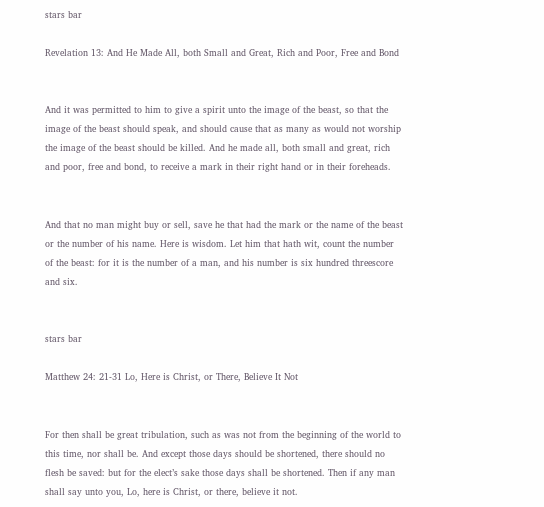stars bar

Revelation 13: And He Made All, both Small and Great, Rich and Poor, Free and Bond


And it was permitted to him to give a spirit unto the image of the beast, so that the image of the beast should speak, and should cause that as many as would not worship the image of the beast should be killed. And he made all, both small and great, rich and poor, free and bond, to receive a mark in their right hand or in their foreheads.


And that no man might buy or sell, save he that had the mark or the name of the beast or the number of his name. Here is wisdom. Let him that hath wit, count the number of the beast: for it is the number of a man, and his number is six hundred threescore and six.


stars bar

Matthew 24: 21-31 Lo, Here is Christ, or There, Believe It Not


For then shall be great tribulation, such as was not from the beginning of the world to this time, nor shall be. And except those days should be shortened, there should no flesh be saved: but for the elect’s sake those days shall be shortened. Then if any man shall say unto you, Lo, here is Christ, or there, believe it not.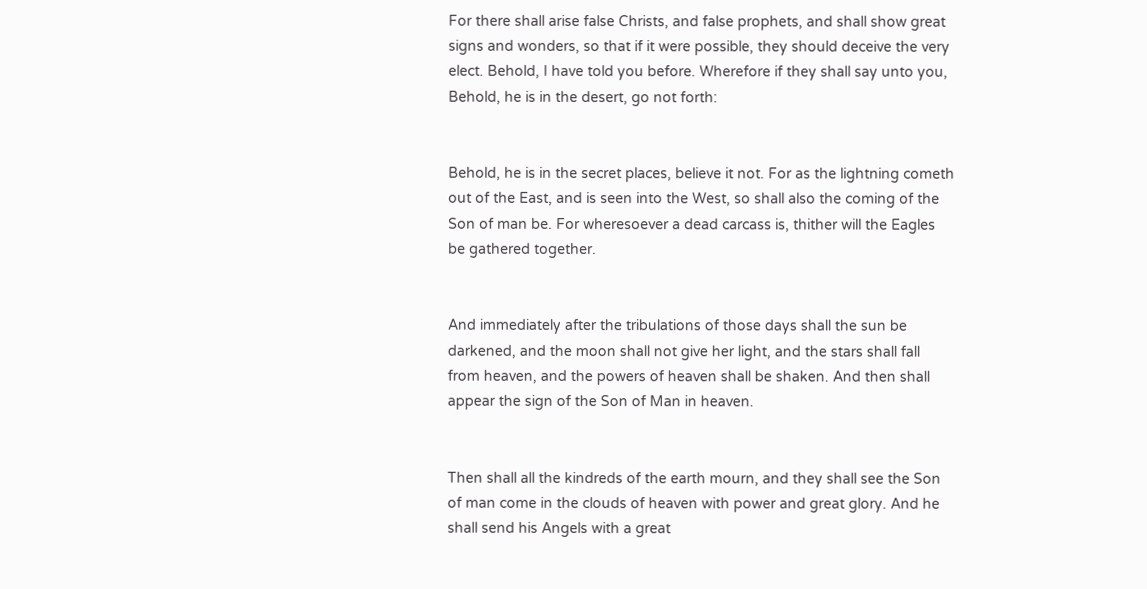For there shall arise false Christs, and false prophets, and shall show great signs and wonders, so that if it were possible, they should deceive the very elect. Behold, I have told you before. Wherefore if they shall say unto you, Behold, he is in the desert, go not forth:


Behold, he is in the secret places, believe it not. For as the lightning cometh out of the East, and is seen into the West, so shall also the coming of the Son of man be. For wheresoever a dead carcass is, thither will the Eagles be gathered together.


And immediately after the tribulations of those days shall the sun be darkened, and the moon shall not give her light, and the stars shall fall from heaven, and the powers of heaven shall be shaken. And then shall appear the sign of the Son of Man in heaven.


Then shall all the kindreds of the earth mourn, and they shall see the Son of man come in the clouds of heaven with power and great glory. And he shall send his Angels with a great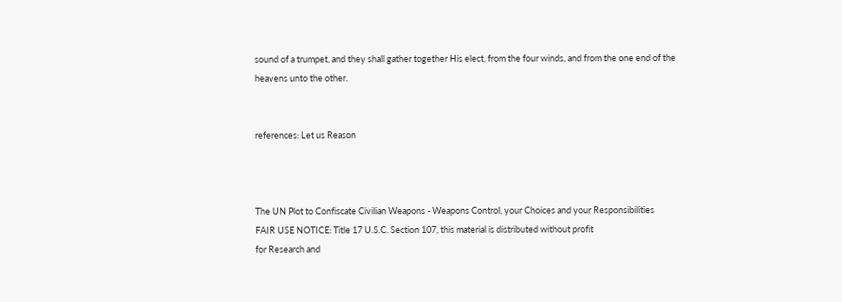sound of a trumpet, and they shall gather together His elect, from the four winds, and from the one end of the heavens unto the other.


references: Let us Reason



The UN Plot to Confiscate Civilian Weapons - Weapons Control, your Choices and your Responsibilities
FAIR USE NOTICE: Title 17 U.S.C. Section 107, this material is distributed without profit
for Research and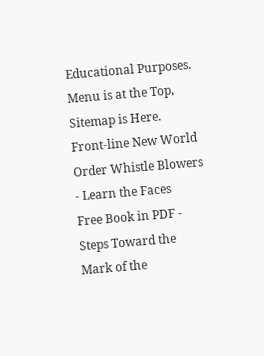Educational Purposes. Menu is at the Top, Sitemap is Here.
Front-line New World Order Whistle Blowers - Learn the Faces
Free Book in PDF - Steps Toward the Mark of the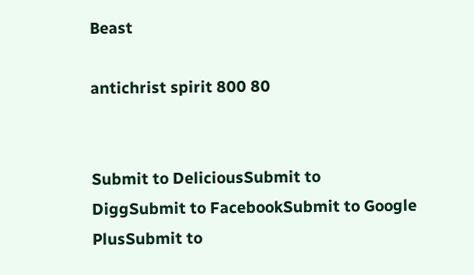Beast

antichrist spirit 800 80


Submit to DeliciousSubmit to DiggSubmit to FacebookSubmit to Google PlusSubmit to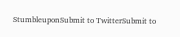StumbleuponSubmit to TwitterSubmit to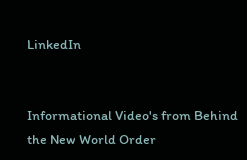LinkedIn


Informational Video's from Behind the New World Order